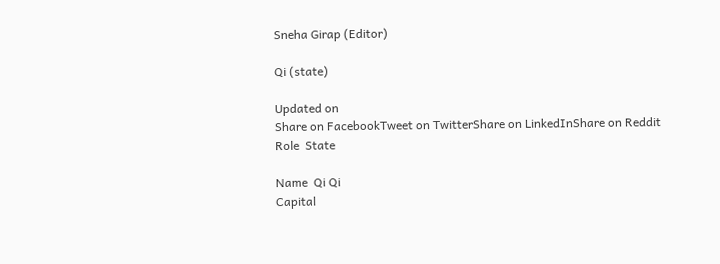Sneha Girap (Editor)

Qi (state)

Updated on
Share on FacebookTweet on TwitterShare on LinkedInShare on Reddit
Role  State

Name  Qi Qi
Capital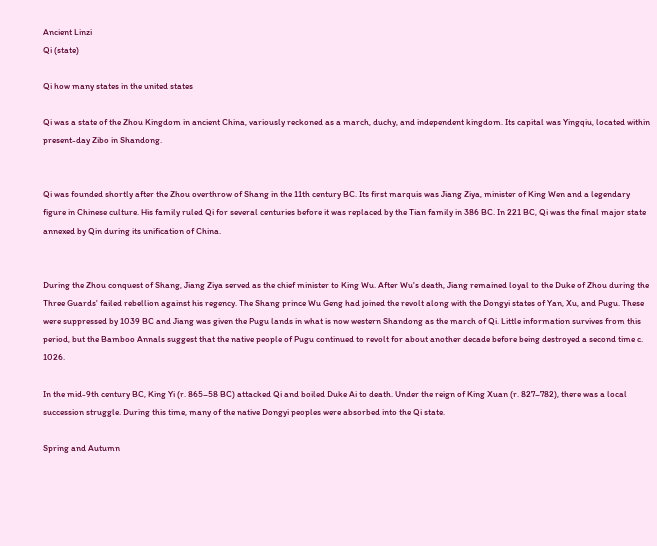Ancient Linzi
Qi (state)

Qi how many states in the united states

Qi was a state of the Zhou Kingdom in ancient China, variously reckoned as a march, duchy, and independent kingdom. Its capital was Yingqiu, located within present-day Zibo in Shandong.


Qi was founded shortly after the Zhou overthrow of Shang in the 11th century BC. Its first marquis was Jiang Ziya, minister of King Wen and a legendary figure in Chinese culture. His family ruled Qi for several centuries before it was replaced by the Tian family in 386 BC. In 221 BC, Qi was the final major state annexed by Qin during its unification of China.


During the Zhou conquest of Shang, Jiang Ziya served as the chief minister to King Wu. After Wu's death, Jiang remained loyal to the Duke of Zhou during the Three Guards' failed rebellion against his regency. The Shang prince Wu Geng had joined the revolt along with the Dongyi states of Yan, Xu, and Pugu. These were suppressed by 1039 BC and Jiang was given the Pugu lands in what is now western Shandong as the march of Qi. Little information survives from this period, but the Bamboo Annals suggest that the native people of Pugu continued to revolt for about another decade before being destroyed a second time c. 1026.

In the mid-9th century BC, King Yi (r. 865–58 BC) attacked Qi and boiled Duke Ai to death. Under the reign of King Xuan (r. 827–782), there was a local succession struggle. During this time, many of the native Dongyi peoples were absorbed into the Qi state.

Spring and Autumn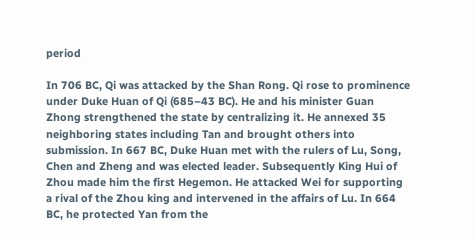period

In 706 BC, Qi was attacked by the Shan Rong. Qi rose to prominence under Duke Huan of Qi (685–43 BC). He and his minister Guan Zhong strengthened the state by centralizing it. He annexed 35 neighboring states including Tan and brought others into submission. In 667 BC, Duke Huan met with the rulers of Lu, Song, Chen and Zheng and was elected leader. Subsequently King Hui of Zhou made him the first Hegemon. He attacked Wei for supporting a rival of the Zhou king and intervened in the affairs of Lu. In 664 BC, he protected Yan from the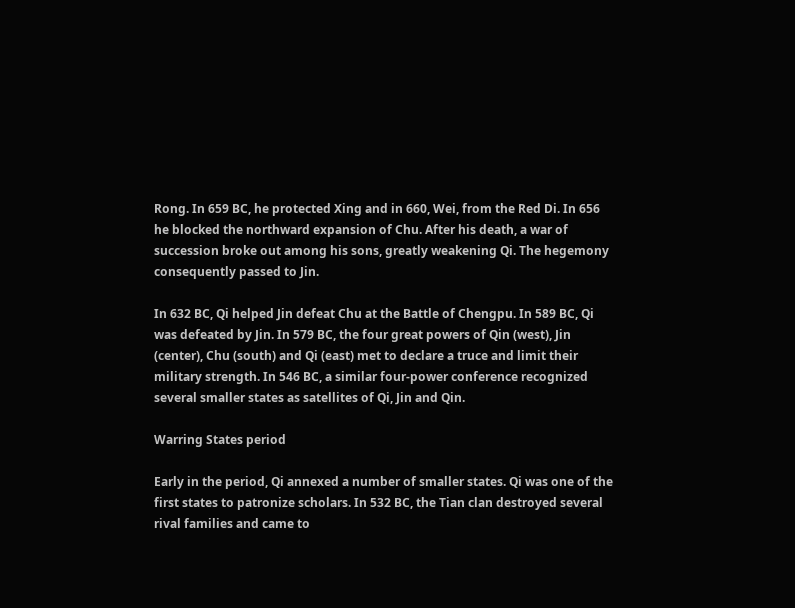Rong. In 659 BC, he protected Xing and in 660, Wei, from the Red Di. In 656 he blocked the northward expansion of Chu. After his death, a war of succession broke out among his sons, greatly weakening Qi. The hegemony consequently passed to Jin.

In 632 BC, Qi helped Jin defeat Chu at the Battle of Chengpu. In 589 BC, Qi was defeated by Jin. In 579 BC, the four great powers of Qin (west), Jin (center), Chu (south) and Qi (east) met to declare a truce and limit their military strength. In 546 BC, a similar four-power conference recognized several smaller states as satellites of Qi, Jin and Qin.

Warring States period

Early in the period, Qi annexed a number of smaller states. Qi was one of the first states to patronize scholars. In 532 BC, the Tian clan destroyed several rival families and came to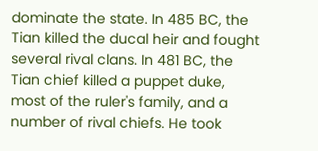dominate the state. In 485 BC, the Tian killed the ducal heir and fought several rival clans. In 481 BC, the Tian chief killed a puppet duke, most of the ruler's family, and a number of rival chiefs. He took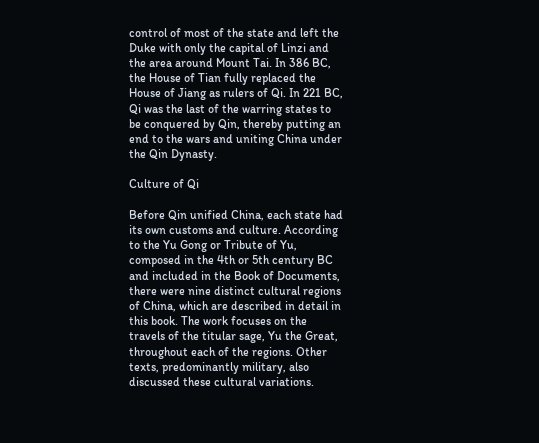control of most of the state and left the Duke with only the capital of Linzi and the area around Mount Tai. In 386 BC, the House of Tian fully replaced the House of Jiang as rulers of Qi. In 221 BC, Qi was the last of the warring states to be conquered by Qin, thereby putting an end to the wars and uniting China under the Qin Dynasty.

Culture of Qi

Before Qin unified China, each state had its own customs and culture. According to the Yu Gong or Tribute of Yu, composed in the 4th or 5th century BC and included in the Book of Documents, there were nine distinct cultural regions of China, which are described in detail in this book. The work focuses on the travels of the titular sage, Yu the Great, throughout each of the regions. Other texts, predominantly military, also discussed these cultural variations.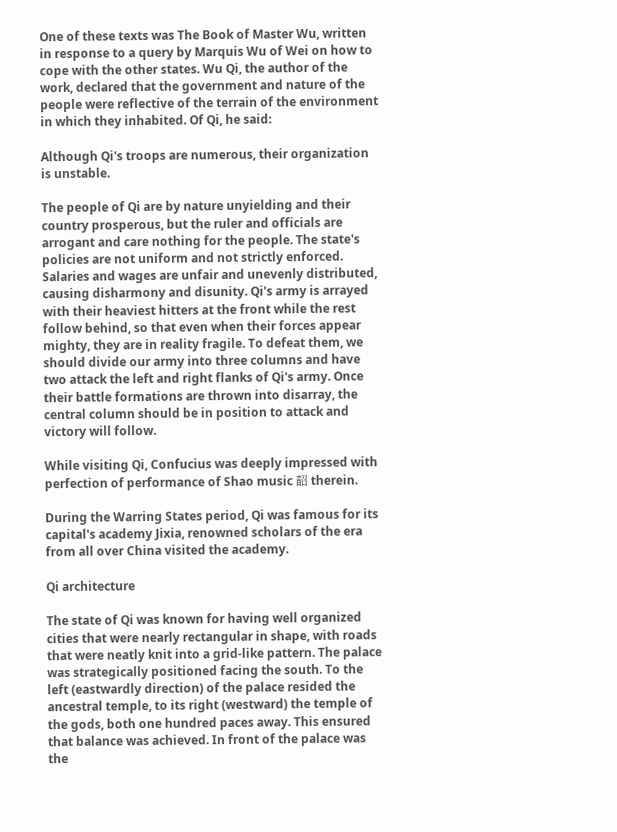One of these texts was The Book of Master Wu, written in response to a query by Marquis Wu of Wei on how to cope with the other states. Wu Qi, the author of the work, declared that the government and nature of the people were reflective of the terrain of the environment in which they inhabited. Of Qi, he said:

Although Qi's troops are numerous, their organization is unstable.

The people of Qi are by nature unyielding and their country prosperous, but the ruler and officials are arrogant and care nothing for the people. The state's policies are not uniform and not strictly enforced. Salaries and wages are unfair and unevenly distributed, causing disharmony and disunity. Qi's army is arrayed with their heaviest hitters at the front while the rest follow behind, so that even when their forces appear mighty, they are in reality fragile. To defeat them, we should divide our army into three columns and have two attack the left and right flanks of Qi's army. Once their battle formations are thrown into disarray, the central column should be in position to attack and victory will follow.

While visiting Qi, Confucius was deeply impressed with perfection of performance of Shao music 韶 therein.

During the Warring States period, Qi was famous for its capital's academy Jixia, renowned scholars of the era from all over China visited the academy.

Qi architecture

The state of Qi was known for having well organized cities that were nearly rectangular in shape, with roads that were neatly knit into a grid-like pattern. The palace was strategically positioned facing the south. To the left (eastwardly direction) of the palace resided the ancestral temple, to its right (westward) the temple of the gods, both one hundred paces away. This ensured that balance was achieved. In front of the palace was the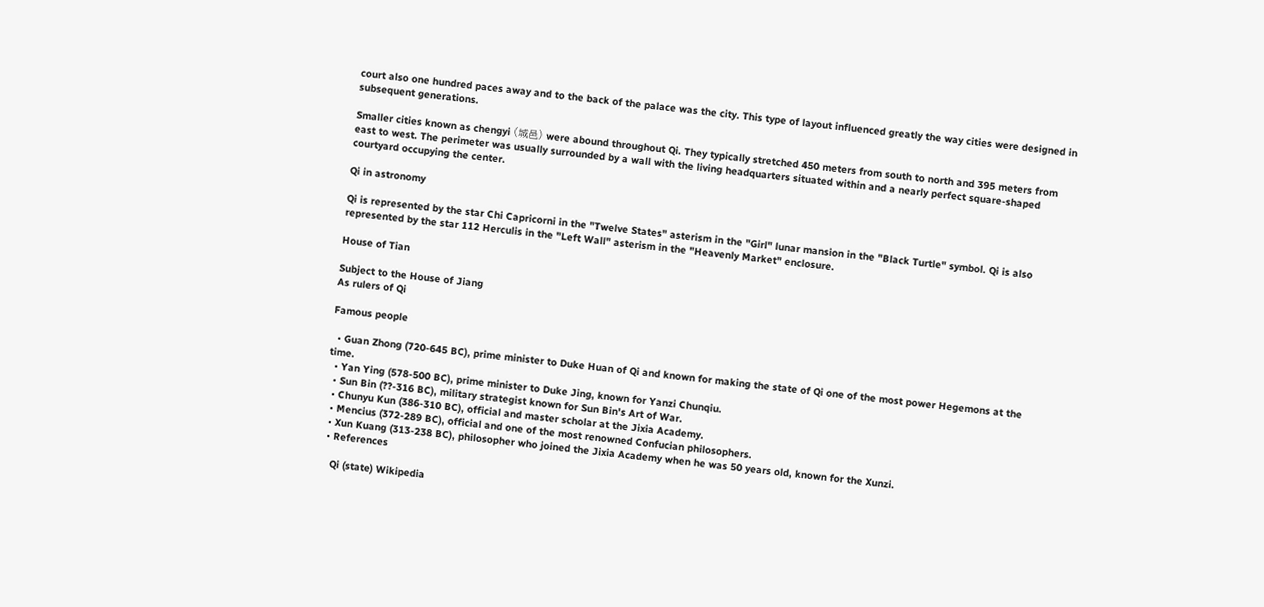court also one hundred paces away and to the back of the palace was the city. This type of layout influenced greatly the way cities were designed in subsequent generations.

Smaller cities known as chengyi (城邑) were abound throughout Qi. They typically stretched 450 meters from south to north and 395 meters from east to west. The perimeter was usually surrounded by a wall with the living headquarters situated within and a nearly perfect square-shaped courtyard occupying the center.

Qi in astronomy

Qi is represented by the star Chi Capricorni in the "Twelve States" asterism in the "Girl" lunar mansion in the "Black Turtle" symbol. Qi is also represented by the star 112 Herculis in the "Left Wall" asterism in the "Heavenly Market" enclosure.

House of Tian

Subject to the House of Jiang
As rulers of Qi

Famous people

  • Guan Zhong (720-645 BC), prime minister to Duke Huan of Qi and known for making the state of Qi one of the most power Hegemons at the time.
  • Yan Ying (578-500 BC), prime minister to Duke Jing, known for Yanzi Chunqiu.
  • Sun Bin (??-316 BC), military strategist known for Sun Bin's Art of War.
  • Chunyu Kun (386-310 BC), official and master scholar at the Jixia Academy.
  • Mencius (372-289 BC), official and one of the most renowned Confucian philosophers.
  • Xun Kuang (313-238 BC), philosopher who joined the Jixia Academy when he was 50 years old, known for the Xunzi.
  • References

    Qi (state) Wikipedia